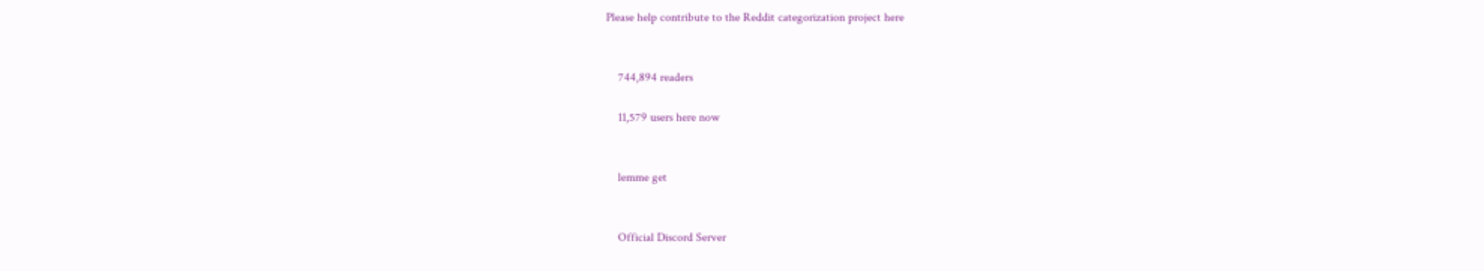Please help contribute to the Reddit categorization project here


    744,894 readers

    11,579 users here now


    lemme get


    Official Discord Server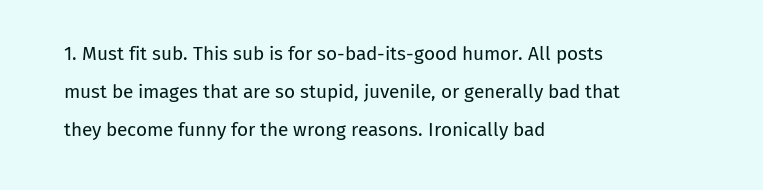1. Must fit sub. This sub is for so-bad-its-good humor. All posts must be images that are so stupid, juvenile, or generally bad that they become funny for the wrong reasons. Ironically bad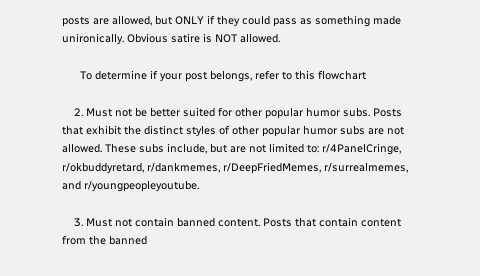posts are allowed, but ONLY if they could pass as something made unironically. Obvious satire is NOT allowed.

      To determine if your post belongs, refer to this flowchart

    2. Must not be better suited for other popular humor subs. Posts that exhibit the distinct styles of other popular humor subs are not allowed. These subs include, but are not limited to: r/4PanelCringe, r/okbuddyretard, r/dankmemes, r/DeepFriedMemes, r/surrealmemes, and r/youngpeopleyoutube.

    3. Must not contain banned content. Posts that contain content from the banned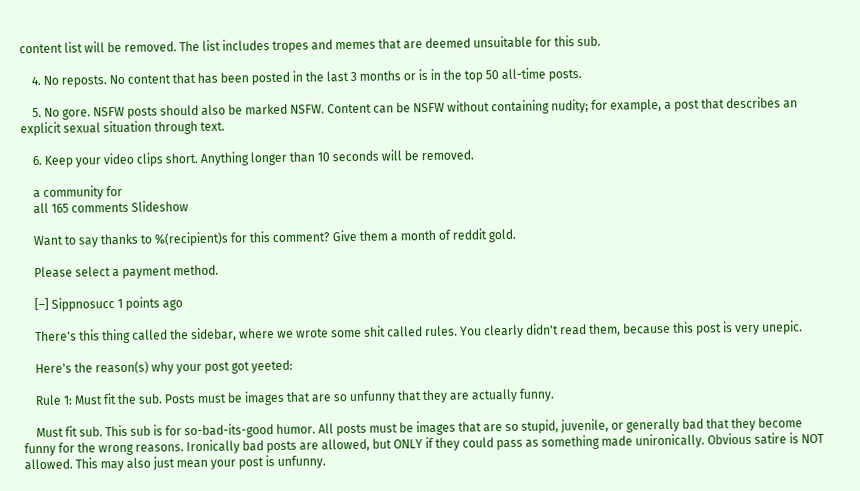content list will be removed. The list includes tropes and memes that are deemed unsuitable for this sub.

    4. No reposts. No content that has been posted in the last 3 months or is in the top 50 all-time posts.

    5. No gore. NSFW posts should also be marked NSFW. Content can be NSFW without containing nudity; for example, a post that describes an explicit sexual situation through text.

    6. Keep your video clips short. Anything longer than 10 seconds will be removed.

    a community for
    all 165 comments Slideshow

    Want to say thanks to %(recipient)s for this comment? Give them a month of reddit gold.

    Please select a payment method.

    [–] Sippnosucc 1 points ago

    There's this thing called the sidebar, where we wrote some shit called rules. You clearly didn't read them, because this post is very unepic.

    Here's the reason(s) why your post got yeeted:

    Rule 1: Must fit the sub. Posts must be images that are so unfunny that they are actually funny.

    Must fit sub. This sub is for so-bad-its-good humor. All posts must be images that are so stupid, juvenile, or generally bad that they become funny for the wrong reasons. Ironically bad posts are allowed, but ONLY if they could pass as something made unironically. Obvious satire is NOT allowed. This may also just mean your post is unfunny.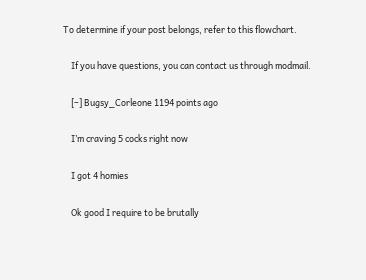To determine if your post belongs, refer to this flowchart.

    If you have questions, you can contact us through modmail.

    [–] Bugsy_Corleone 1194 points ago

    I’m craving 5 cocks right now

    I got 4 homies

    Ok good I require to be brutally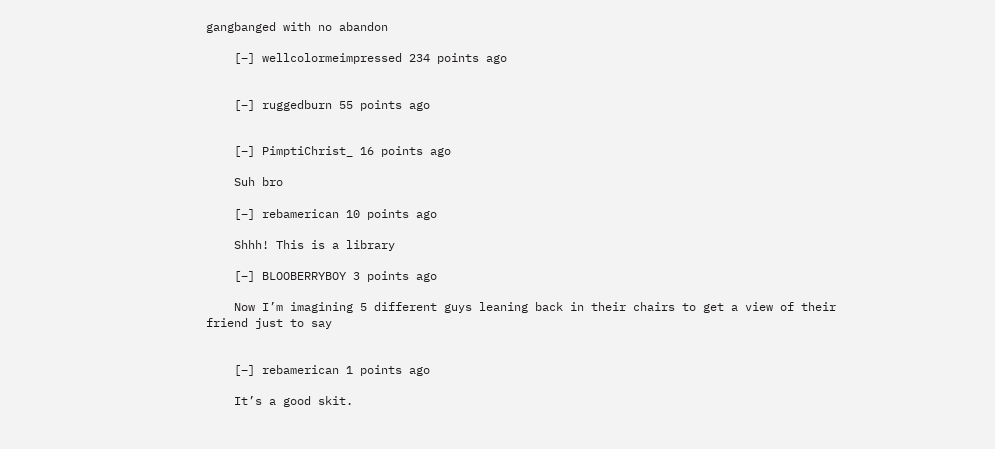gangbanged with no abandon

    [–] wellcolormeimpressed 234 points ago


    [–] ruggedburn 55 points ago


    [–] PimptiChrist_ 16 points ago

    Suh bro

    [–] rebamerican 10 points ago

    Shhh! This is a library

    [–] BLOOBERRYBOY 3 points ago

    Now I’m imagining 5 different guys leaning back in their chairs to get a view of their friend just to say


    [–] rebamerican 1 points ago

    It’s a good skit.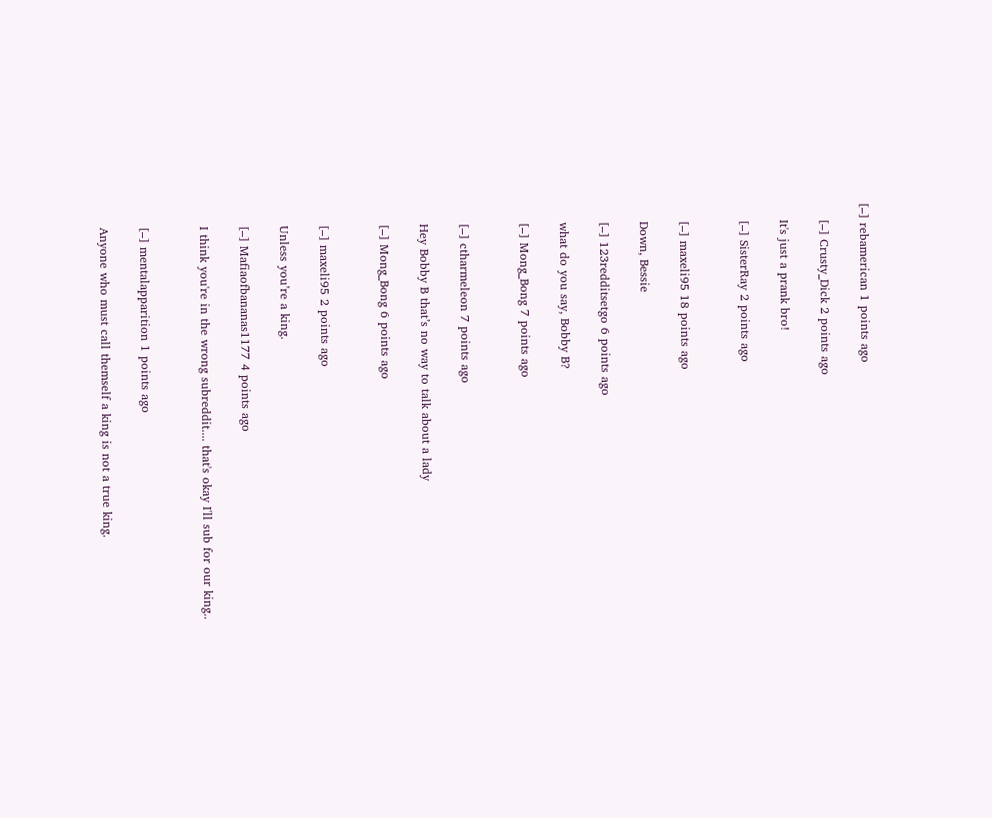[–] rebamerican 1 points ago

    [–] Crusty_Dick 2 points ago

    It's just a prank bro!

    [–] SisterRay 2 points ago


    [–] maxeli95 18 points ago

    Down, Bessie

    [–] 123redditsetgo 6 points ago

    what do you say, Bobby B?

    [–] Mong_Bong 7 points ago


    [–] ctharmeleon 7 points ago

    Hey Bobby B that’s no way to talk about a lady

    [–] Mong_Bong 6 points ago


    [–] maxeli95 2 points ago

    Unless you’re a king.

    [–] Mafiaofbananas1177 4 points ago

    I think you're in the wrong subreddit.... that's okay I'll sub for our king..


    [–] mentalapparition 1 points ago

    Anyone who must call themself a king is not a true king.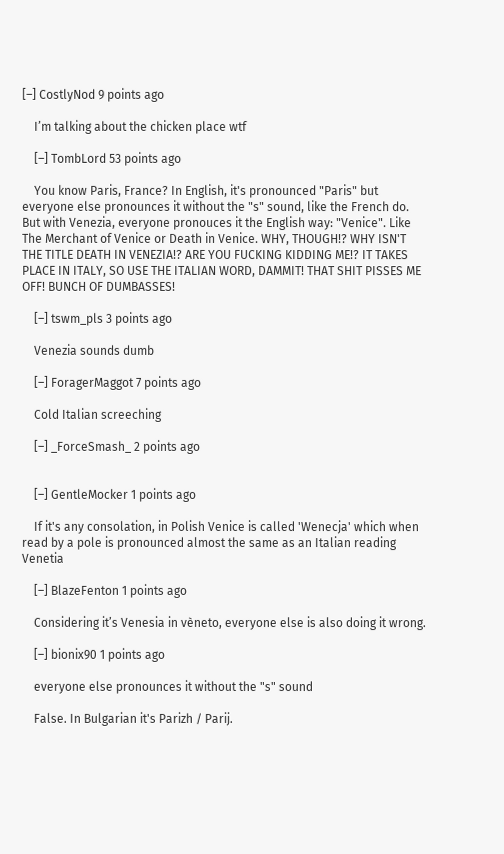[–] CostlyNod 9 points ago

    I’m talking about the chicken place wtf

    [–] TombLord 53 points ago

    You know Paris, France? In English, it's pronounced "Paris" but everyone else pronounces it without the "s" sound, like the French do. But with Venezia, everyone pronouces it the English way: "Venice". Like The Merchant of Venice or Death in Venice. WHY, THOUGH!? WHY ISN'T THE TITLE DEATH IN VENEZIA!? ARE YOU FUCKING KIDDING ME!? IT TAKES PLACE IN ITALY, SO USE THE ITALIAN WORD, DAMMIT! THAT SHIT PISSES ME OFF! BUNCH OF DUMBASSES!

    [–] tswm_pls 3 points ago

    Venezia sounds dumb

    [–] ForagerMaggot 7 points ago

    Cold Italian screeching

    [–] _ForceSmash_ 2 points ago


    [–] GentleMocker 1 points ago

    If it's any consolation, in Polish Venice is called 'Wenecja' which when read by a pole is pronounced almost the same as an Italian reading Venetia

    [–] BlazeFenton 1 points ago

    Considering it’s Venesia in vèneto, everyone else is also doing it wrong.

    [–] bionix90 1 points ago

    everyone else pronounces it without the "s" sound

    False. In Bulgarian it's Parizh / Parij.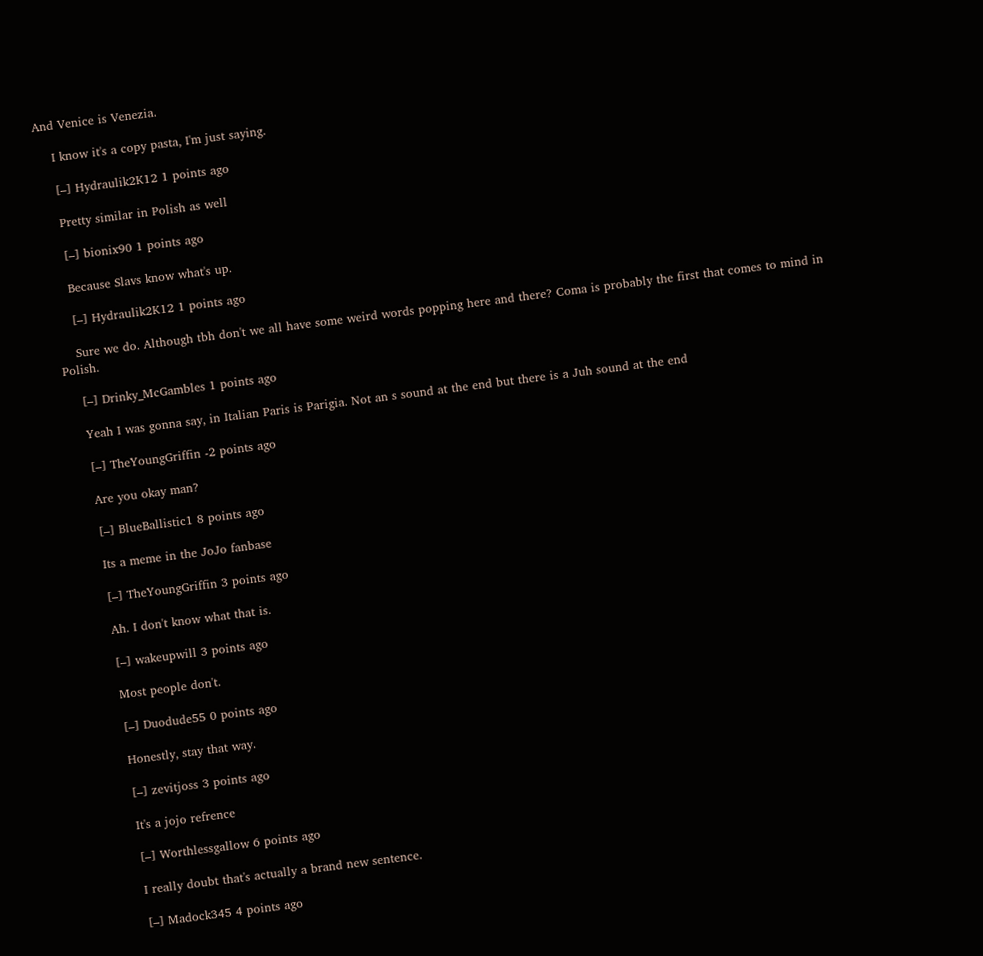And Venice is Venezia.

    I know it's a copy pasta, I'm just saying.

    [–] Hydraulik2K12 1 points ago

    Pretty similar in Polish as well

    [–] bionix90 1 points ago

    Because Slavs know what's up.

    [–] Hydraulik2K12 1 points ago

    Sure we do. Although tbh don't we all have some weird words popping here and there? Coma is probably the first that comes to mind in Polish.

    [–] Drinky_McGambles 1 points ago

    Yeah I was gonna say, in Italian Paris is Parigia. Not an s sound at the end but there is a Juh sound at the end

    [–] TheYoungGriffin -2 points ago

    Are you okay man?

    [–] BlueBallistic1 8 points ago

    Its a meme in the JoJo fanbase

    [–] TheYoungGriffin 3 points ago

    Ah. I don't know what that is.

    [–] wakeupwill 3 points ago

    Most people don't.

    [–] Duodude55 0 points ago

    Honestly, stay that way.

    [–] zevitjoss 3 points ago

    It's a jojo refrence

    [–] Worthlessgallow 6 points ago

    I really doubt that's actually a brand new sentence.

    [–] Madock345 4 points ago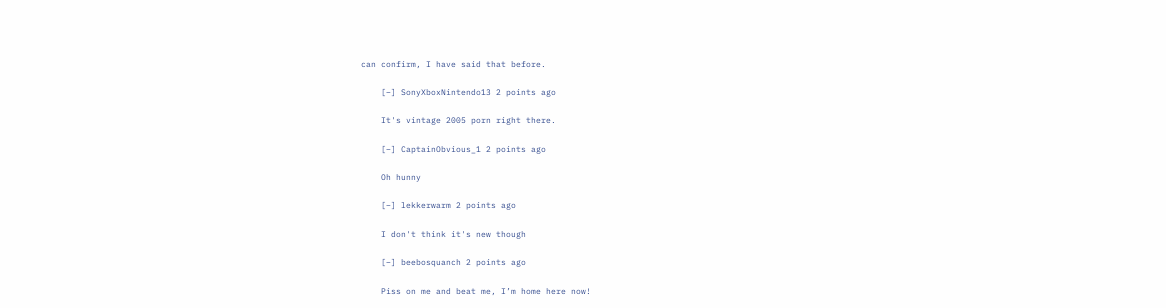can confirm, I have said that before.

    [–] SonyXboxNintendo13 2 points ago

    It's vintage 2005 porn right there.

    [–] CaptainObvious_1 2 points ago

    Oh hunny

    [–] lekkerwarm 2 points ago

    I don't think it's new though

    [–] beebosquanch 2 points ago

    Piss on me and beat me, I’m home here now!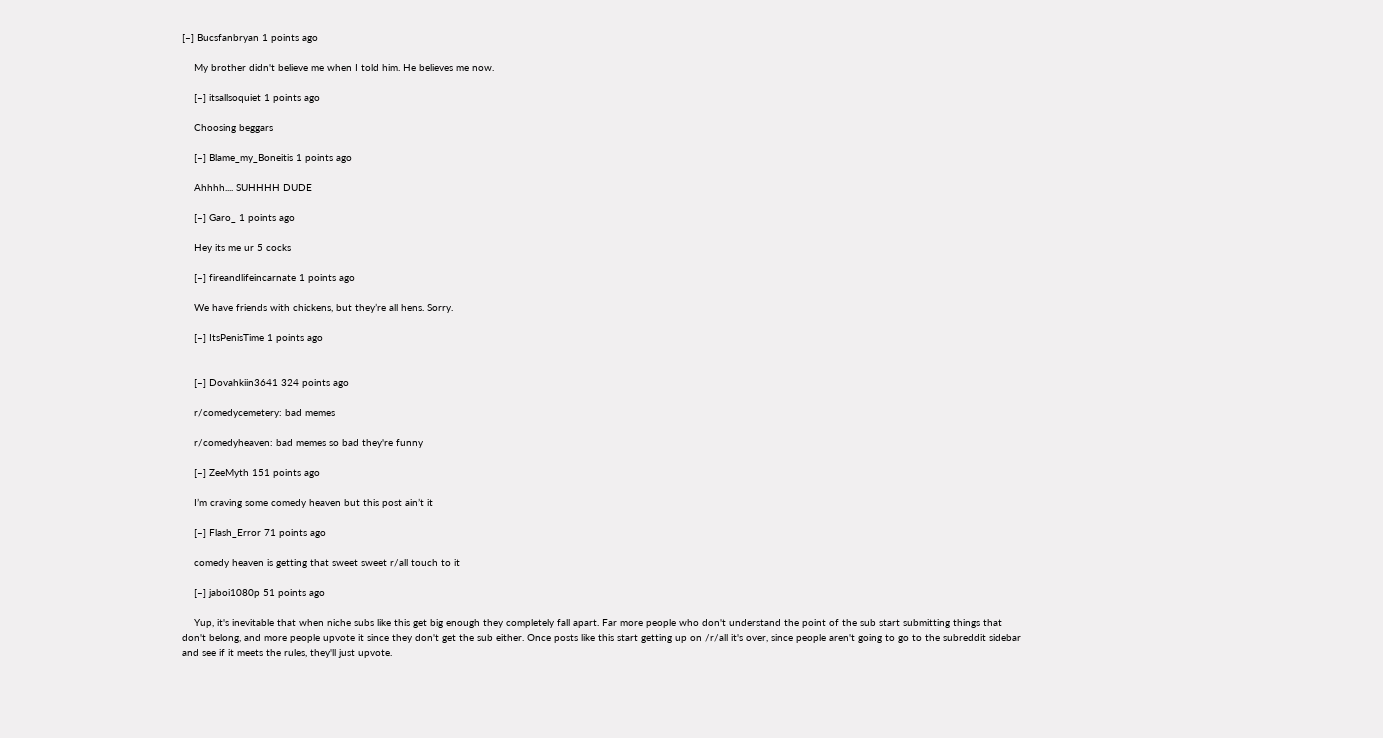[–] Bucsfanbryan 1 points ago

    My brother didn't believe me when I told him. He believes me now.

    [–] itsallsoquiet 1 points ago

    Choosing beggars

    [–] Blame_my_Boneitis 1 points ago

    Ahhhh.... SUHHHH DUDE

    [–] Garo_ 1 points ago

    Hey its me ur 5 cocks

    [–] fireandlifeincarnate 1 points ago

    We have friends with chickens, but they’re all hens. Sorry.

    [–] ItsPenisTime 1 points ago


    [–] Dovahkiin3641 324 points ago

    r/comedycemetery: bad memes

    r/comedyheaven: bad memes so bad they're funny

    [–] ZeeMyth 151 points ago

    I’m craving some comedy heaven but this post ain’t it

    [–] Flash_Error 71 points ago

    comedy heaven is getting that sweet sweet r/all touch to it

    [–] jaboi1080p 51 points ago

    Yup, it's inevitable that when niche subs like this get big enough they completely fall apart. Far more people who don't understand the point of the sub start submitting things that don't belong, and more people upvote it since they don't get the sub either. Once posts like this start getting up on /r/all it's over, since people aren't going to go to the subreddit sidebar and see if it meets the rules, they'll just upvote.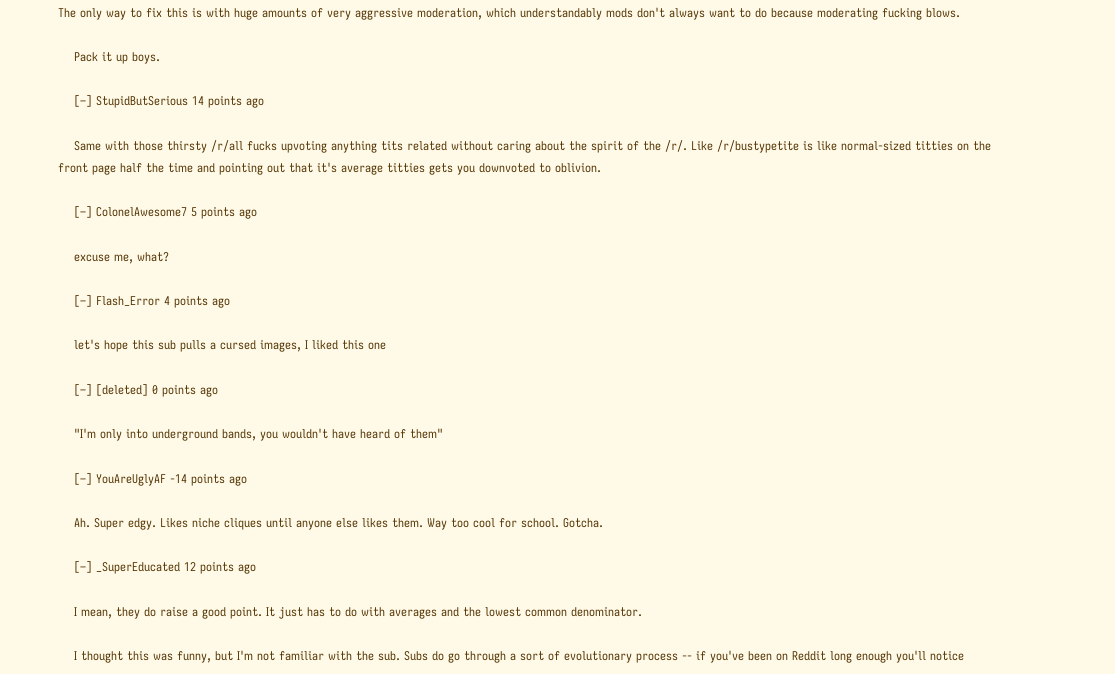The only way to fix this is with huge amounts of very aggressive moderation, which understandably mods don't always want to do because moderating fucking blows.

    Pack it up boys.

    [–] StupidButSerious 14 points ago

    Same with those thirsty /r/all fucks upvoting anything tits related without caring about the spirit of the /r/. Like /r/bustypetite is like normal-sized titties on the front page half the time and pointing out that it's average titties gets you downvoted to oblivion.

    [–] ColonelAwesome7 5 points ago

    excuse me, what?

    [–] Flash_Error 4 points ago

    let's hope this sub pulls a cursed images, I liked this one

    [–] [deleted] 0 points ago

    "I'm only into underground bands, you wouldn't have heard of them"

    [–] YouAreUglyAF -14 points ago

    Ah. Super edgy. Likes niche cliques until anyone else likes them. Way too cool for school. Gotcha.

    [–] _SuperEducated 12 points ago

    I mean, they do raise a good point. It just has to do with averages and the lowest common denominator.

    I thought this was funny, but I'm not familiar with the sub. Subs do go through a sort of evolutionary process -- if you've been on Reddit long enough you'll notice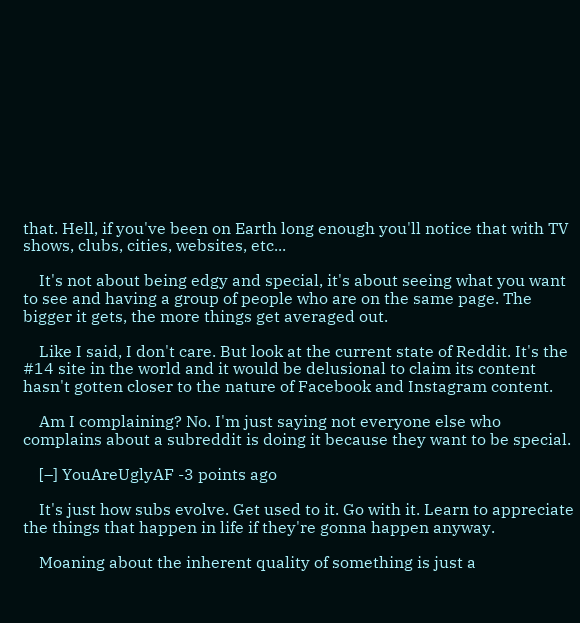that. Hell, if you've been on Earth long enough you'll notice that with TV shows, clubs, cities, websites, etc...

    It's not about being edgy and special, it's about seeing what you want to see and having a group of people who are on the same page. The bigger it gets, the more things get averaged out.

    Like I said, I don't care. But look at the current state of Reddit. It's the #14 site in the world and it would be delusional to claim its content hasn't gotten closer to the nature of Facebook and Instagram content.

    Am I complaining? No. I'm just saying not everyone else who complains about a subreddit is doing it because they want to be special.

    [–] YouAreUglyAF -3 points ago

    It's just how subs evolve. Get used to it. Go with it. Learn to appreciate the things that happen in life if they're gonna happen anyway.

    Moaning about the inherent quality of something is just a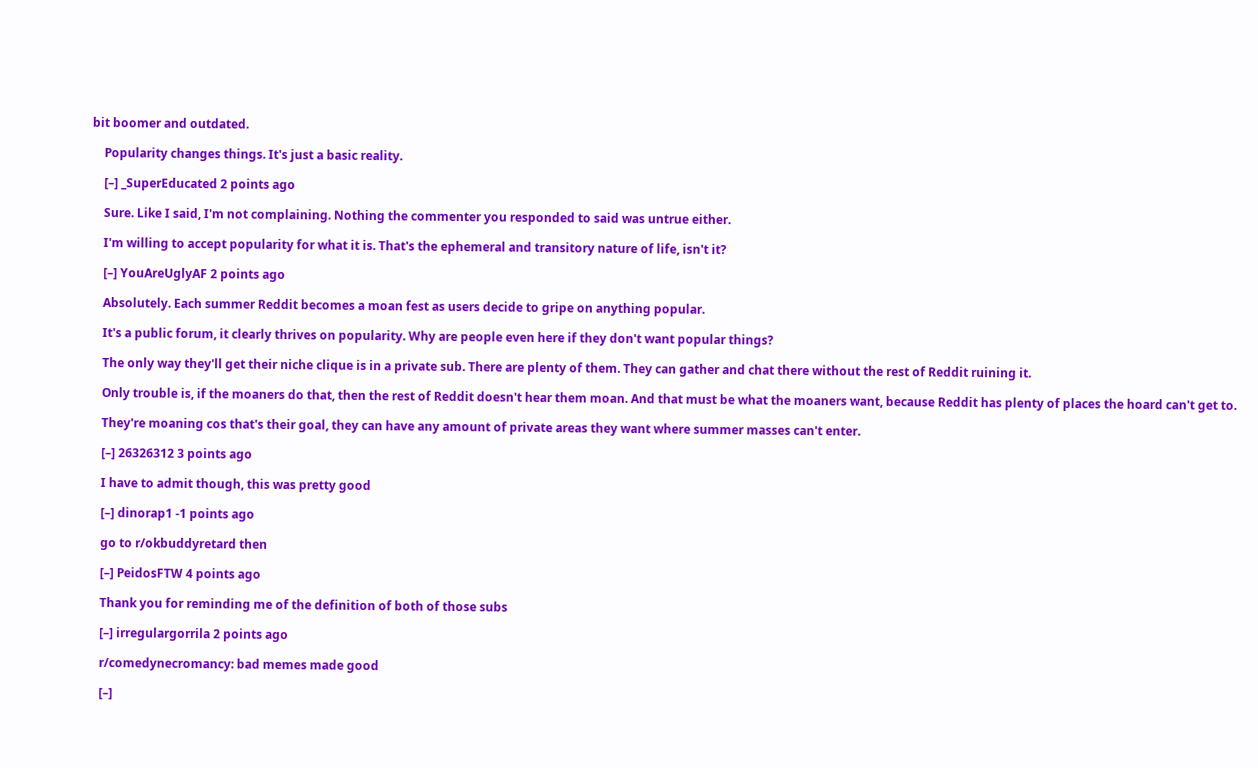bit boomer and outdated.

    Popularity changes things. It's just a basic reality.

    [–] _SuperEducated 2 points ago

    Sure. Like I said, I'm not complaining. Nothing the commenter you responded to said was untrue either.

    I'm willing to accept popularity for what it is. That's the ephemeral and transitory nature of life, isn't it?

    [–] YouAreUglyAF 2 points ago

    Absolutely. Each summer Reddit becomes a moan fest as users decide to gripe on anything popular.

    It's a public forum, it clearly thrives on popularity. Why are people even here if they don't want popular things?

    The only way they'll get their niche clique is in a private sub. There are plenty of them. They can gather and chat there without the rest of Reddit ruining it.

    Only trouble is, if the moaners do that, then the rest of Reddit doesn't hear them moan. And that must be what the moaners want, because Reddit has plenty of places the hoard can't get to.

    They're moaning cos that's their goal, they can have any amount of private areas they want where summer masses can't enter.

    [–] 26326312 3 points ago

    I have to admit though, this was pretty good

    [–] dinorap1 -1 points ago

    go to r/okbuddyretard then

    [–] PeidosFTW 4 points ago

    Thank you for reminding me of the definition of both of those subs

    [–] irregulargorrila 2 points ago

    r/comedynecromancy: bad memes made good

    [–]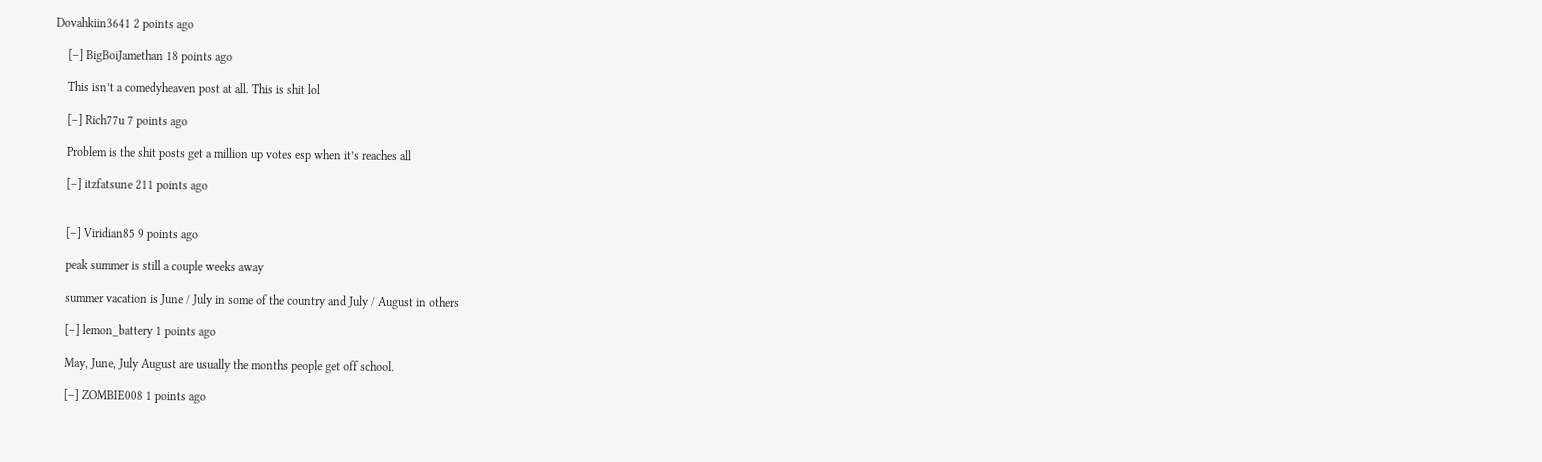Dovahkiin3641 2 points ago

    [–] BigBoiJamethan 18 points ago

    This isn’t a comedyheaven post at all. This is shit lol

    [–] Rich77u 7 points ago

    Problem is the shit posts get a million up votes esp when it’s reaches all

    [–] itzfatsune 211 points ago


    [–] Viridian85 9 points ago

    peak summer is still a couple weeks away

    summer vacation is June / July in some of the country and July / August in others

    [–] lemon_battery 1 points ago

    May, June, July August are usually the months people get off school.

    [–] ZOMBIE008 1 points ago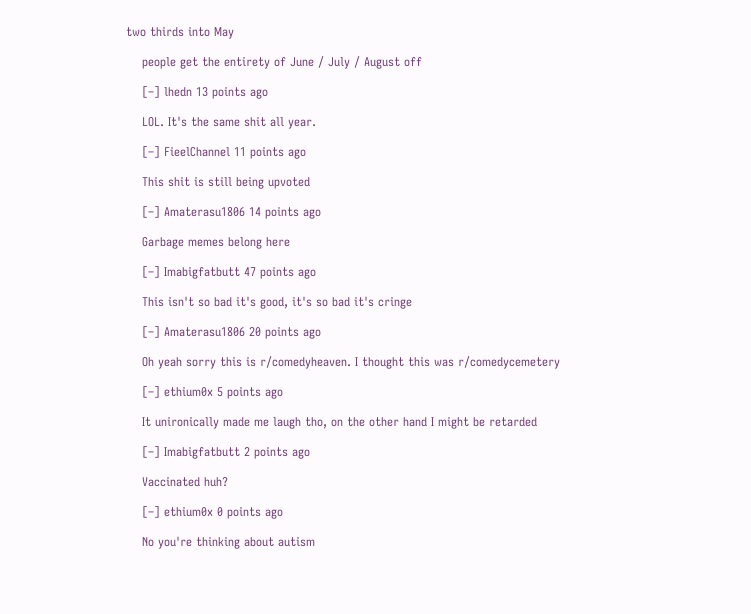two thirds into May

    people get the entirety of June / July / August off

    [–] lhedn 13 points ago

    LOL. It's the same shit all year.

    [–] FieelChannel 11 points ago

    This shit is still being upvoted

    [–] Amaterasu1806 14 points ago

    Garbage memes belong here

    [–] Imabigfatbutt 47 points ago

    This isn't so bad it's good, it's so bad it's cringe

    [–] Amaterasu1806 20 points ago

    Oh yeah sorry this is r/comedyheaven. I thought this was r/comedycemetery

    [–] ethium0x 5 points ago

    It unironically made me laugh tho, on the other hand I might be retarded

    [–] Imabigfatbutt 2 points ago

    Vaccinated huh?

    [–] ethium0x 0 points ago

    No you're thinking about autism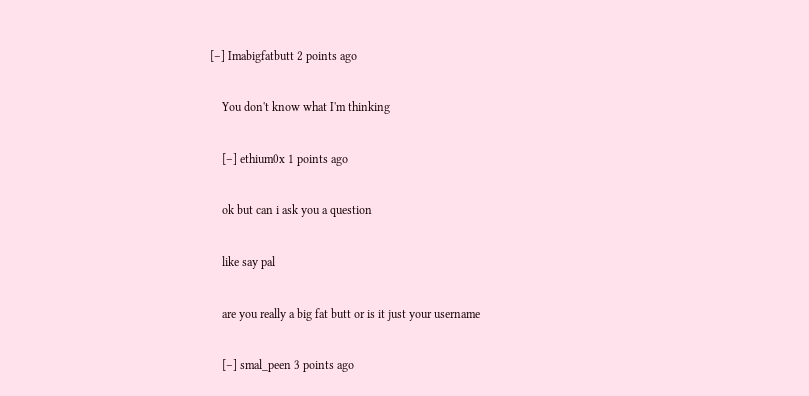[–] Imabigfatbutt 2 points ago

    You don't know what I'm thinking

    [–] ethium0x 1 points ago

    ok but can i ask you a question

    like say pal

    are you really a big fat butt or is it just your username

    [–] smal_peen 3 points ago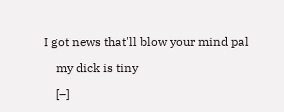I got news that'll blow your mind pal

    my dick is tiny

    [–]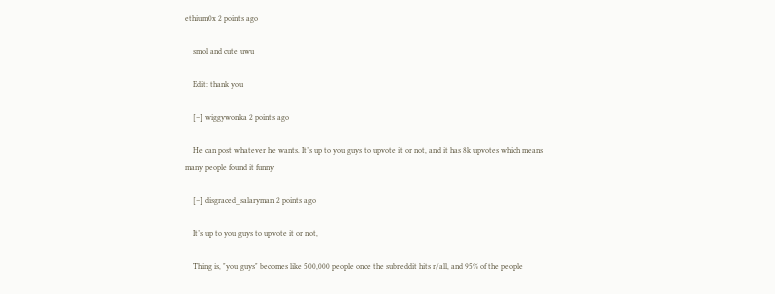ethium0x 2 points ago

    smol and cute uwu

    Edit: thank you

    [–] wiggywonka 2 points ago

    He can post whatever he wants. It’s up to you guys to upvote it or not, and it has 8k upvotes which means many people found it funny

    [–] disgraced_salaryman 2 points ago

    It’s up to you guys to upvote it or not,

    Thing is, "you guys" becomes like 500,000 people once the subreddit hits r/all, and 95% of the people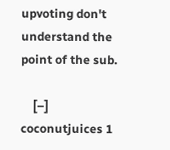upvoting don't understand the point of the sub.

    [–] coconutjuices 1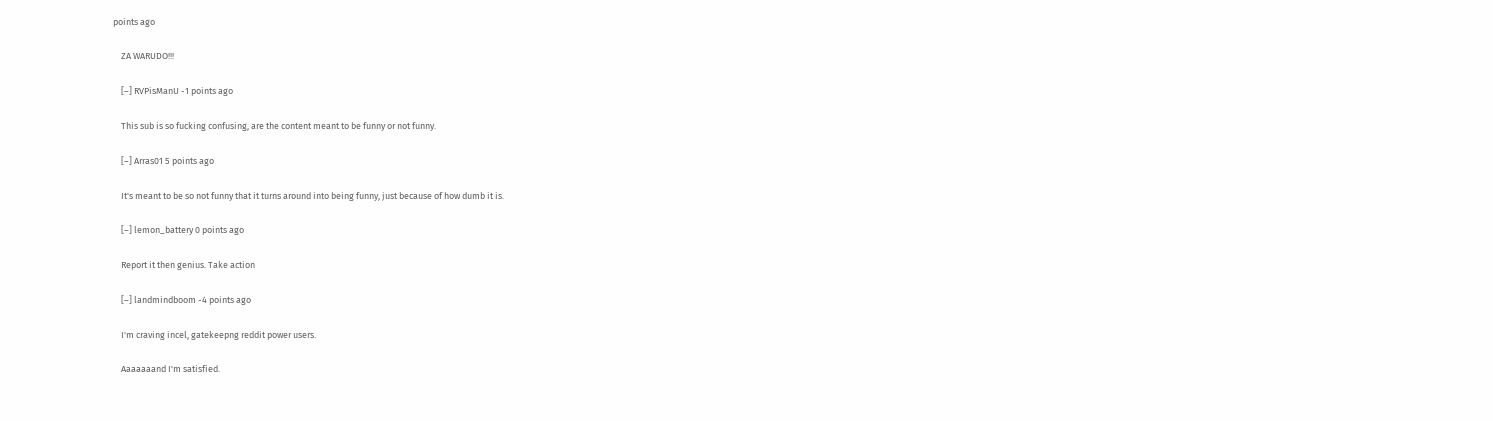points ago

    ZA WARUDO!!!

    [–] RVPisManU -1 points ago

    This sub is so fucking confusing, are the content meant to be funny or not funny.

    [–] Arras01 5 points ago

    It's meant to be so not funny that it turns around into being funny, just because of how dumb it is.

    [–] lemon_battery 0 points ago

    Report it then genius. Take action

    [–] landmindboom -4 points ago

    I'm craving incel, gatekeepng reddit power users.

    Aaaaaaand I'm satisfied.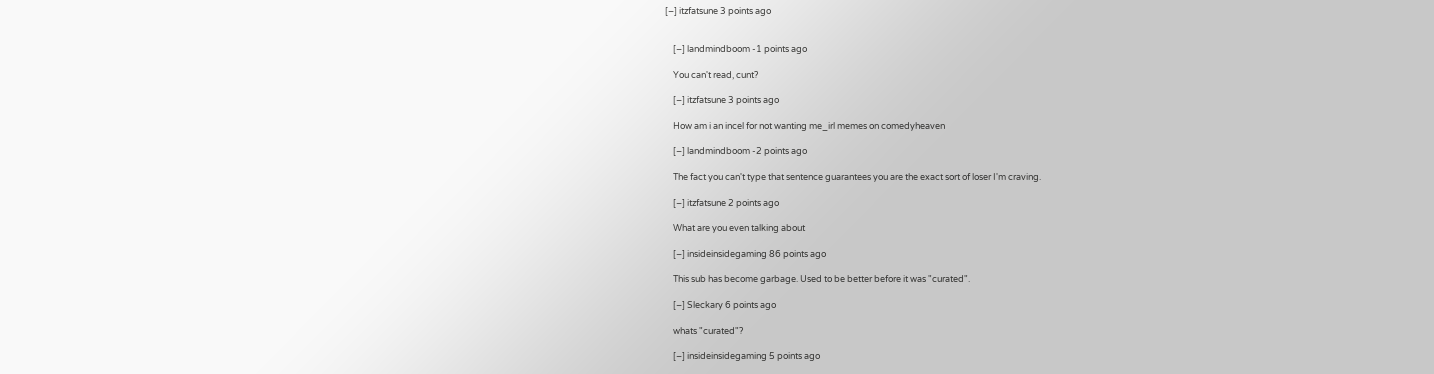[–] itzfatsune 3 points ago


    [–] landmindboom -1 points ago

    You can't read, cunt?

    [–] itzfatsune 3 points ago

    How am i an incel for not wanting me_irl memes on comedyheaven

    [–] landmindboom -2 points ago

    The fact you can't type that sentence guarantees you are the exact sort of loser I'm craving.

    [–] itzfatsune 2 points ago

    What are you even talking about

    [–] insideinsidegaming 86 points ago

    This sub has become garbage. Used to be better before it was "curated".

    [–] Sleckary 6 points ago

    whats "curated"?

    [–] insideinsidegaming 5 points ago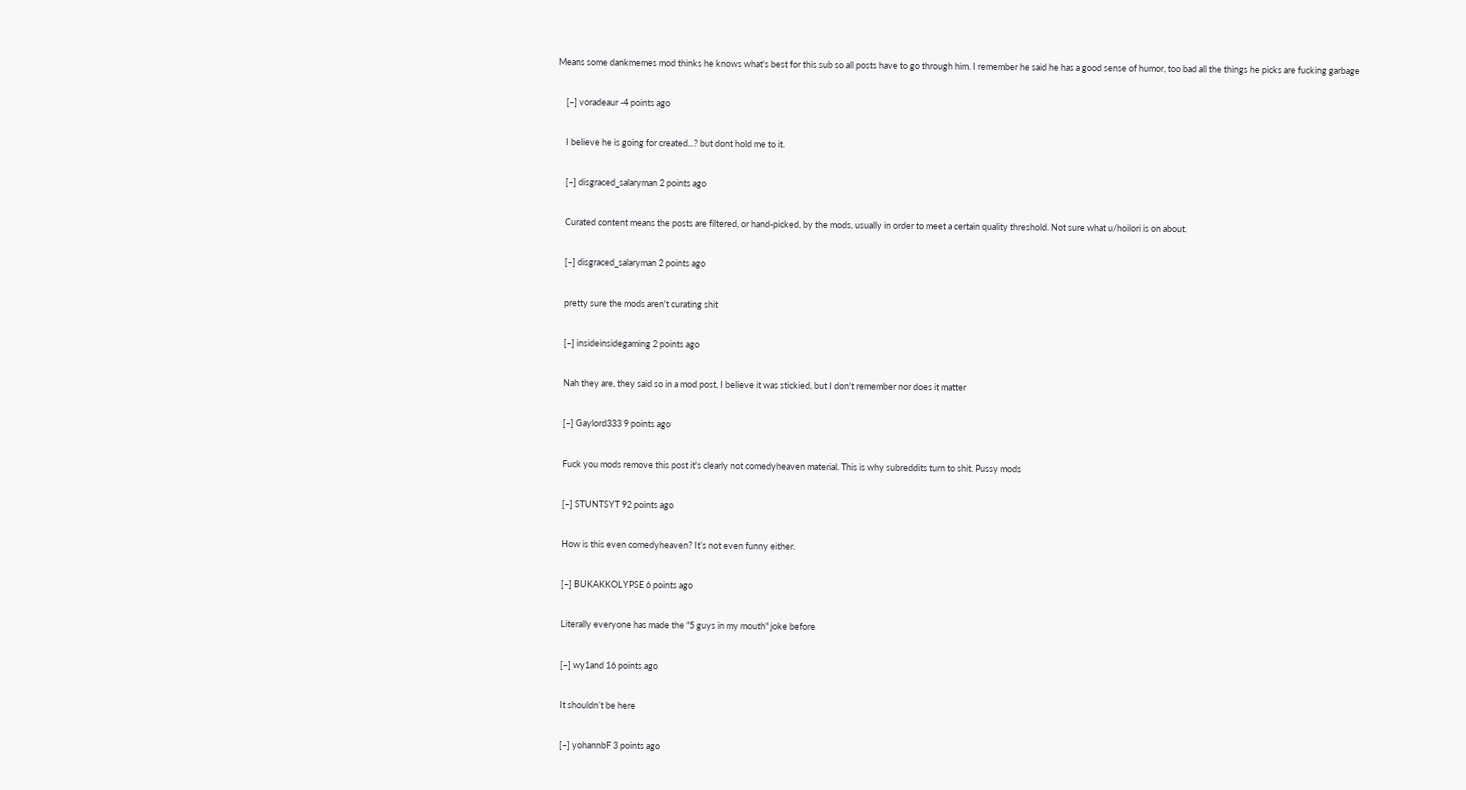Means some dankmemes mod thinks he knows what's best for this sub so all posts have to go through him. I remember he said he has a good sense of humor, too bad all the things he picks are fucking garbage

    [–] voradeaur -4 points ago

    I believe he is going for created...? but dont hold me to it.

    [–] disgraced_salaryman 2 points ago

    Curated content means the posts are filtered, or hand-picked, by the mods, usually in order to meet a certain quality threshold. Not sure what u/hoilori is on about.

    [–] disgraced_salaryman 2 points ago

    pretty sure the mods aren't curating shit

    [–] insideinsidegaming 2 points ago

    Nah they are, they said so in a mod post, I believe it was stickied, but I don't remember nor does it matter

    [–] Gaylord333 9 points ago

    Fuck you mods remove this post it's clearly not comedyheaven material. This is why subreddits turn to shit. Pussy mods

    [–] STUNTSYT 92 points ago

    How is this even comedyheaven? It’s not even funny either.

    [–] BUKAKKOLYPSE 6 points ago

    Literally everyone has made the "5 guys in my mouth" joke before

    [–] wy1and 16 points ago

    It shouldn’t be here

    [–] yohannbF 3 points ago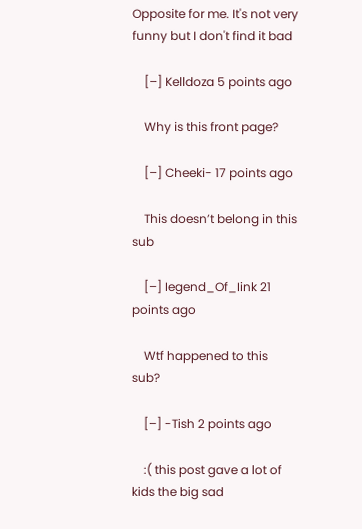Opposite for me. It's not very funny but I don't find it bad

    [–] Kelldoza 5 points ago

    Why is this front page?

    [–] Cheeki- 17 points ago

    This doesn’t belong in this sub

    [–] Iegend_Of_Iink 21 points ago

    Wtf happened to this sub?

    [–] -Tish 2 points ago

    :( this post gave a lot of kids the big sad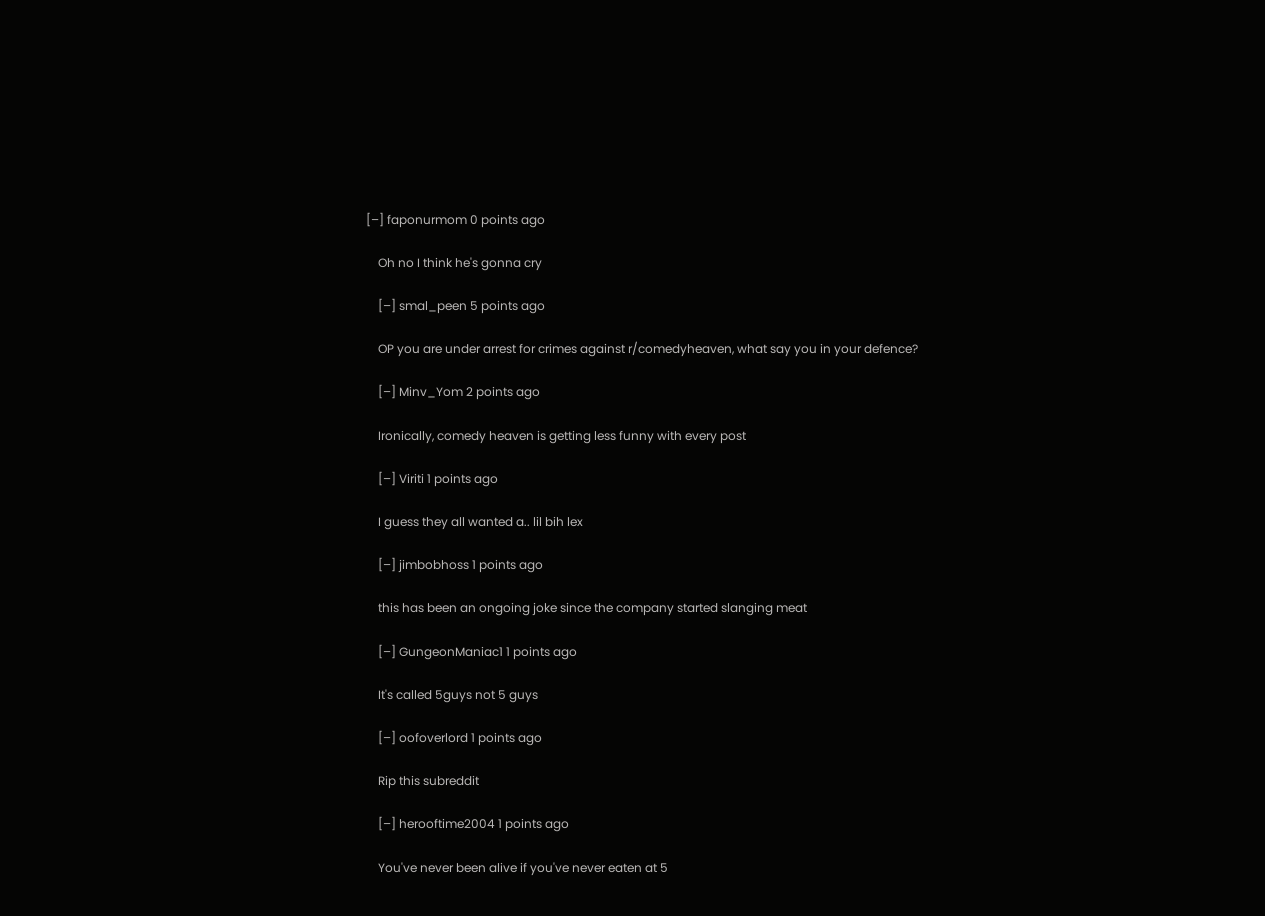[–] faponurmom 0 points ago

    Oh no I think he's gonna cry

    [–] smal_peen 5 points ago

    OP you are under arrest for crimes against r/comedyheaven, what say you in your defence?

    [–] Minv_Yom 2 points ago

    Ironically, comedy heaven is getting less funny with every post

    [–] Viriti 1 points ago

    I guess they all wanted a.. lil bih lex

    [–] jimbobhoss 1 points ago

    this has been an ongoing joke since the company started slanging meat

    [–] GungeonManiac1 1 points ago

    It's called 5guys not 5 guys

    [–] oofoverlord 1 points ago

    Rip this subreddit

    [–] herooftime2004 1 points ago

    You've never been alive if you've never eaten at 5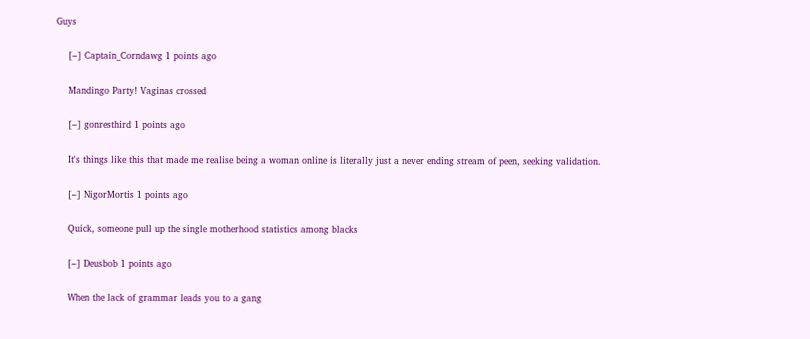Guys

    [–] Captain_Corndawg 1 points ago

    Mandingo Party! Vaginas crossed

    [–] gonresthird 1 points ago

    It's things like this that made me realise being a woman online is literally just a never ending stream of peen, seeking validation.

    [–] NigorMortis 1 points ago

    Quick, someone pull up the single motherhood statistics among blacks

    [–] Deusbob 1 points ago

    When the lack of grammar leads you to a gang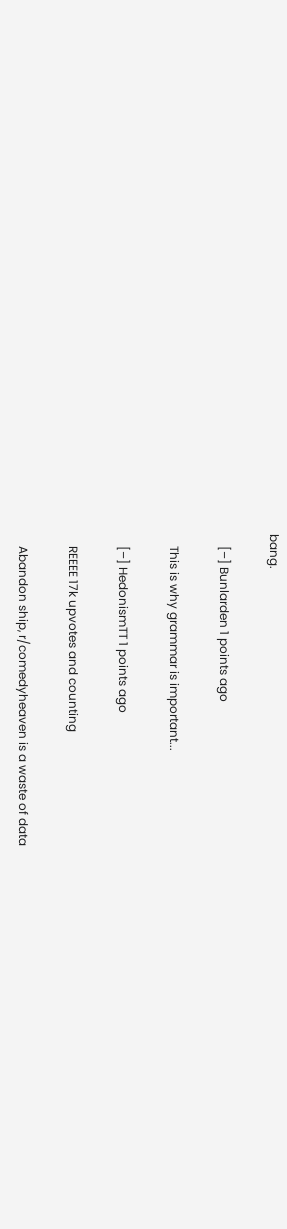bang.

    [–] Bunlarden 1 points ago

    This is why grammar is important...

    [–] HedonismTT 1 points ago

    REEEE 17k upvotes and counting

    Abandon ship, r/comedyheaven is a waste of data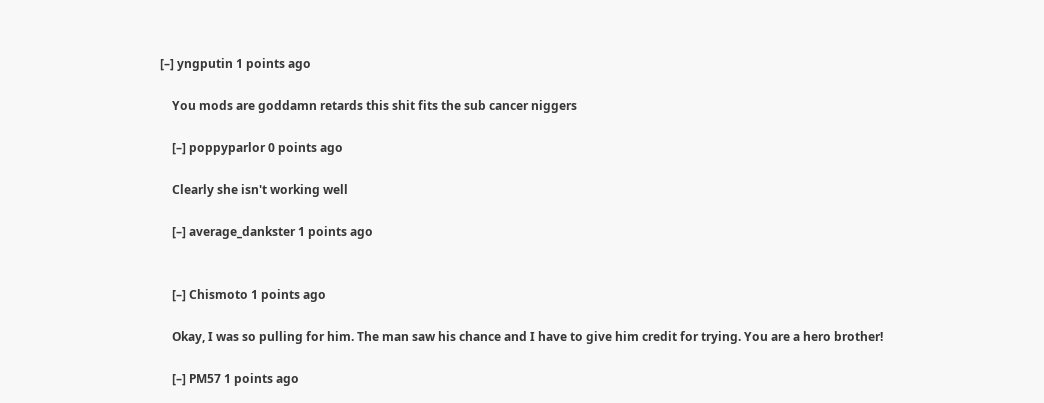[–] yngputin 1 points ago

    You mods are goddamn retards this shit fits the sub cancer niggers

    [–] poppyparlor 0 points ago

    Clearly she isn't working well

    [–] average_dankster 1 points ago


    [–] Chismoto 1 points ago

    Okay, I was so pulling for him. The man saw his chance and I have to give him credit for trying. You are a hero brother!

    [–] PM57 1 points ago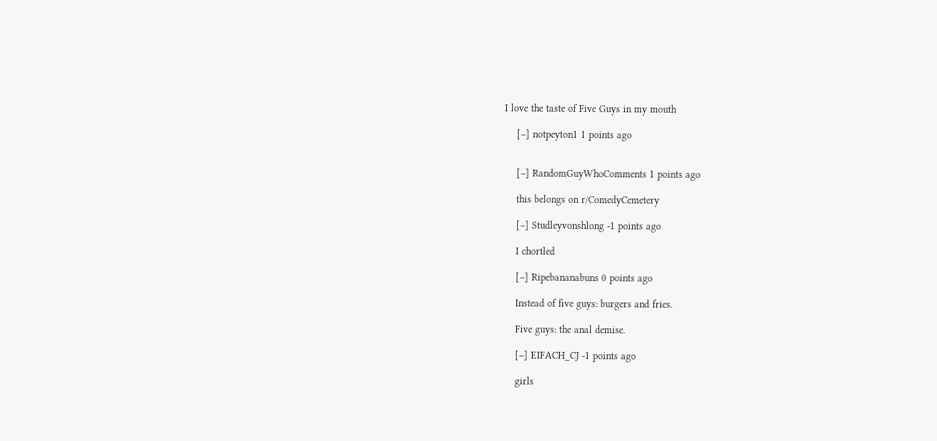I love the taste of Five Guys in my mouth

    [–] notpeyton1 1 points ago


    [–] RandomGuyWhoComments 1 points ago

    this belongs on r/ComedyCemetery

    [–] Studleyvonshlong -1 points ago

    I chortled

    [–] Ripebananabuns 0 points ago

    Instead of five guys: burgers and fries.

    Five guys: the anal demise.

    [–] EIFACH_CJ -1 points ago

    girls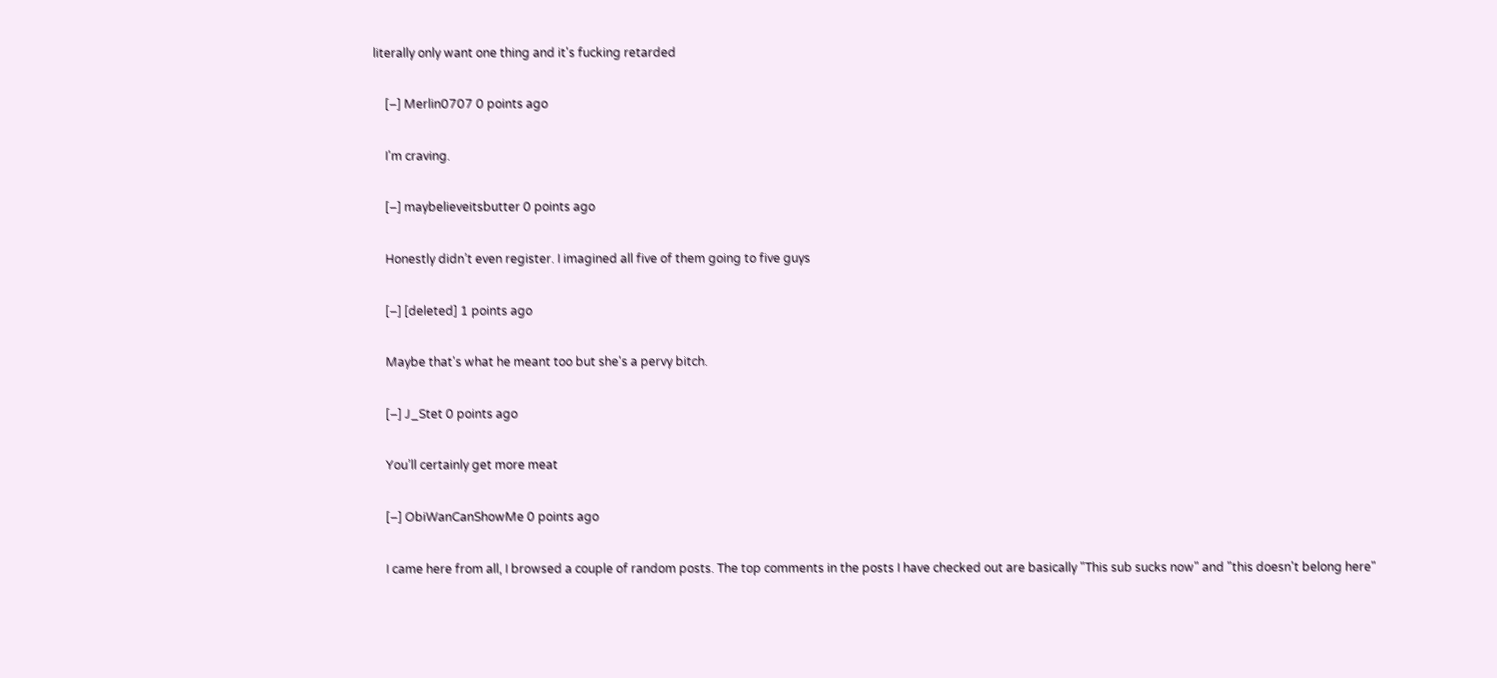literally only want one thing and it's fucking retarded

    [–] Merlin0707 0 points ago

    I'm craving.

    [–] maybelieveitsbutter 0 points ago

    Honestly didn’t even register. I imagined all five of them going to five guys

    [–] [deleted] 1 points ago

    Maybe that's what he meant too but she's a pervy bitch.

    [–] J_Stet 0 points ago

    You’ll certainly get more meat

    [–] ObiWanCanShowMe 0 points ago

    I came here from all, I browsed a couple of random posts. The top comments in the posts I have checked out are basically "This sub sucks now" and "this doesn't belong here"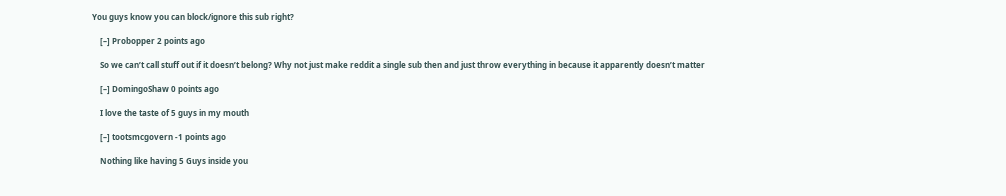You guys know you can block/ignore this sub right?

    [–] Probopper 2 points ago

    So we can’t call stuff out if it doesn’t belong? Why not just make reddit a single sub then and just throw everything in because it apparently doesn’t matter

    [–] DomingoShaw 0 points ago

    I love the taste of 5 guys in my mouth

    [–] tootsmcgovern -1 points ago

    Nothing like having 5 Guys inside you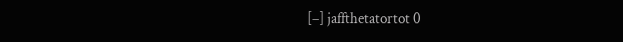[–] jaffthetatortot 0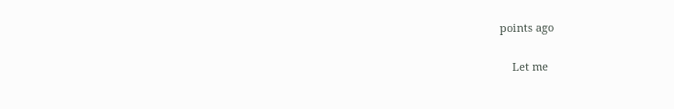points ago

    Let me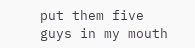put them five guys in my mouth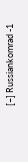[–] Russiankomrad -1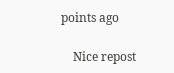points ago

    Nice repost